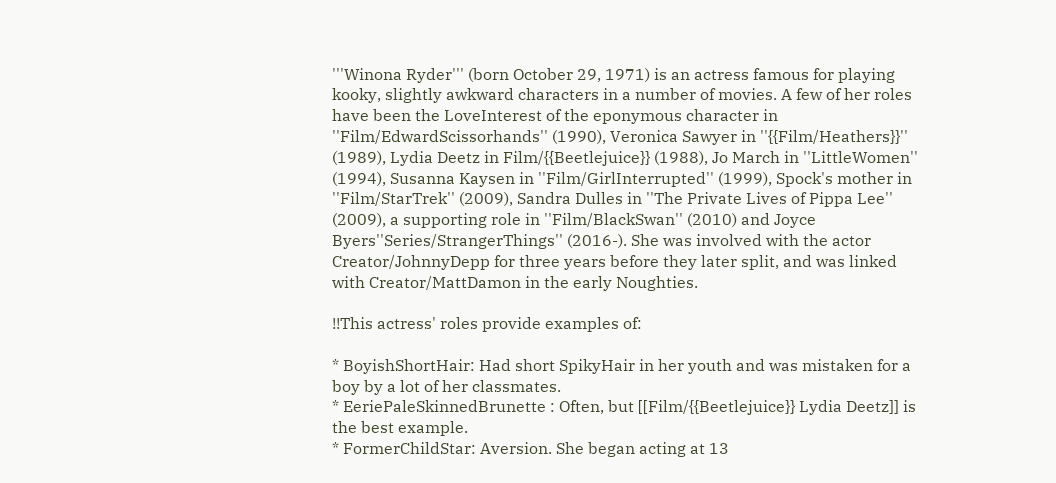'''Winona Ryder''' (born October 29, 1971) is an actress famous for playing kooky, slightly awkward characters in a number of movies. A few of her roles have been the LoveInterest of the eponymous character in ''Film/EdwardScissorhands'' (1990), Veronica Sawyer in ''{{Film/Heathers}}'' (1989), Lydia Deetz in Film/{{Beetlejuice}} (1988), Jo March in ''LittleWomen'' (1994), Susanna Kaysen in ''Film/GirlInterrupted'' (1999), Spock's mother in ''Film/StarTrek'' (2009), Sandra Dulles in ''The Private Lives of Pippa Lee'' (2009), a supporting role in ''Film/BlackSwan'' (2010) and Joyce Byers''Series/StrangerThings'' (2016-). She was involved with the actor Creator/JohnnyDepp for three years before they later split, and was linked with Creator/MattDamon in the early Noughties.

!!This actress' roles provide examples of:

* BoyishShortHair: Had short SpikyHair in her youth and was mistaken for a boy by a lot of her classmates.
* EeriePaleSkinnedBrunette : Often, but [[Film/{{Beetlejuice}} Lydia Deetz]] is the best example.
* FormerChildStar: Aversion. She began acting at 13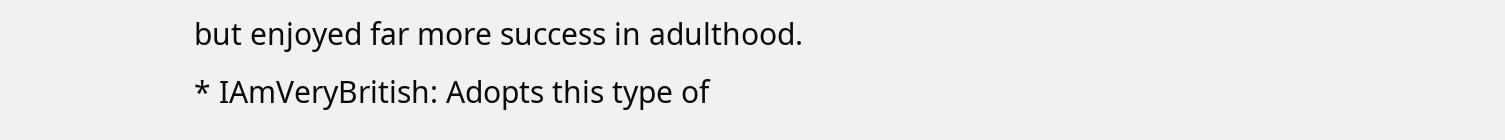but enjoyed far more success in adulthood.
* IAmVeryBritish: Adopts this type of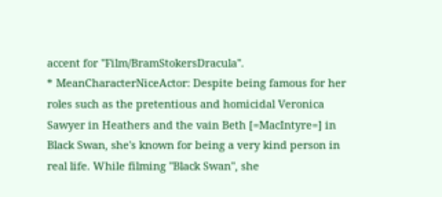accent for ''Film/BramStokersDracula''.
* MeanCharacterNiceActor: Despite being famous for her roles such as the pretentious and homicidal Veronica Sawyer in Heathers and the vain Beth [=MacIntyre=] in Black Swan, she's known for being a very kind person in real life. While filming ''Black Swan'', she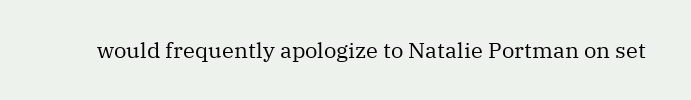would frequently apologize to Natalie Portman on set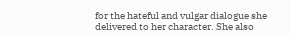for the hateful and vulgar dialogue she delivered to her character. She also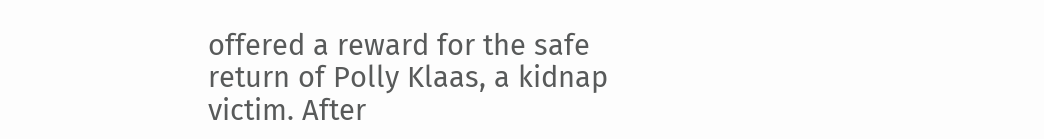offered a reward for the safe return of Polly Klaas, a kidnap victim. After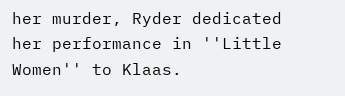her murder, Ryder dedicated her performance in ''Little Women'' to Klaas.